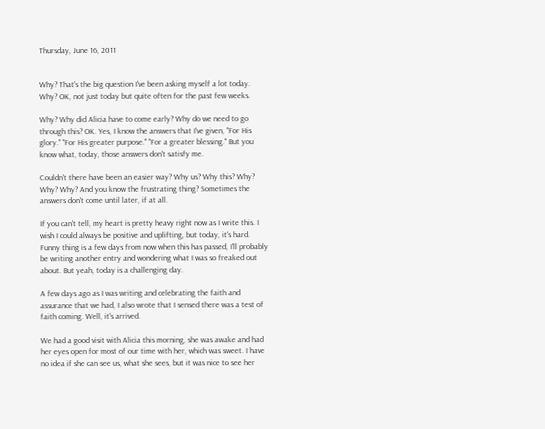Thursday, June 16, 2011


Why? That's the big question I've been asking myself a lot today. Why? OK, not just today but quite often for the past few weeks.

Why? Why did Alicia have to come early? Why do we need to go through this? OK. Yes, I know the answers that I've given, "For His glory." "For His greater purpose." "For a greater blessing." But you know what, today, those answers don't satisfy me.

Couldn't there have been an easier way? Why us? Why this? Why? Why? Why? And you know the frustrating thing? Sometimes the answers don't come until later, if at all.

If you can't tell, my heart is pretty heavy right now as I write this. I wish I could always be positive and uplifting, but today, it's hard. Funny thing is a few days from now when this has passed, I'll probably be writing another entry and wondering what I was so freaked out about. But yeah, today is a challenging day.

A few days ago as I was writing and celebrating the faith and assurance that we had, I also wrote that I sensed there was a test of faith coming. Well, it's arrived.

We had a good visit with Alicia this morning, she was awake and had her eyes open for most of our time with her, which was sweet. I have no idea if she can see us, what she sees, but it was nice to see her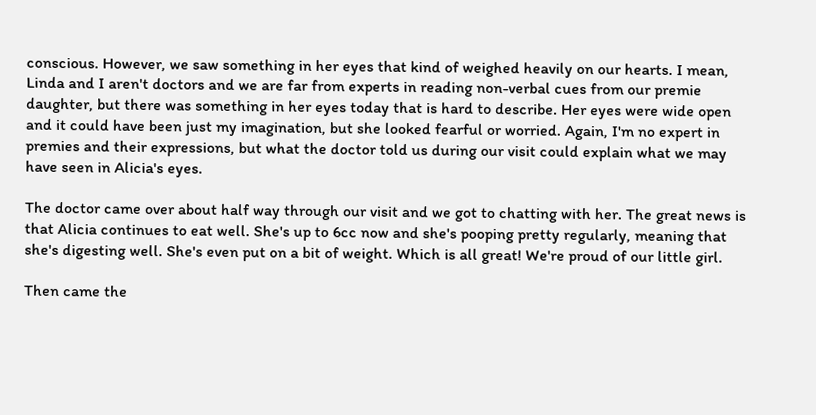conscious. However, we saw something in her eyes that kind of weighed heavily on our hearts. I mean, Linda and I aren't doctors and we are far from experts in reading non-verbal cues from our premie daughter, but there was something in her eyes today that is hard to describe. Her eyes were wide open and it could have been just my imagination, but she looked fearful or worried. Again, I'm no expert in premies and their expressions, but what the doctor told us during our visit could explain what we may have seen in Alicia's eyes.

The doctor came over about half way through our visit and we got to chatting with her. The great news is that Alicia continues to eat well. She's up to 6cc now and she's pooping pretty regularly, meaning that she's digesting well. She's even put on a bit of weight. Which is all great! We're proud of our little girl.

Then came the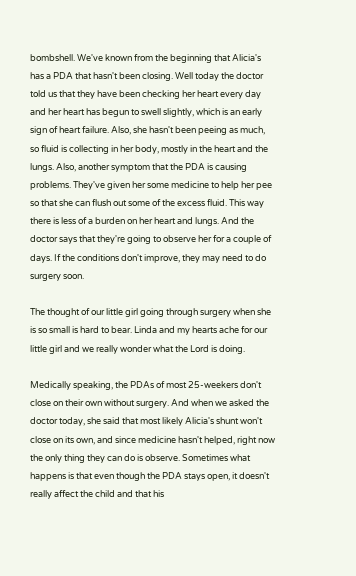bombshell. We've known from the beginning that Alicia's has a PDA that hasn't been closing. Well today the doctor told us that they have been checking her heart every day and her heart has begun to swell slightly, which is an early sign of heart failure. Also, she hasn't been peeing as much, so fluid is collecting in her body, mostly in the heart and the lungs. Also, another symptom that the PDA is causing problems. They've given her some medicine to help her pee so that she can flush out some of the excess fluid. This way there is less of a burden on her heart and lungs. And the doctor says that they're going to observe her for a couple of days. If the conditions don't improve, they may need to do surgery soon.

The thought of our little girl going through surgery when she is so small is hard to bear. Linda and my hearts ache for our little girl and we really wonder what the Lord is doing.

Medically speaking, the PDAs of most 25-weekers don't close on their own without surgery. And when we asked the doctor today, she said that most likely Alicia's shunt won't close on its own, and since medicine hasn't helped, right now the only thing they can do is observe. Sometimes what happens is that even though the PDA stays open, it doesn't really affect the child and that his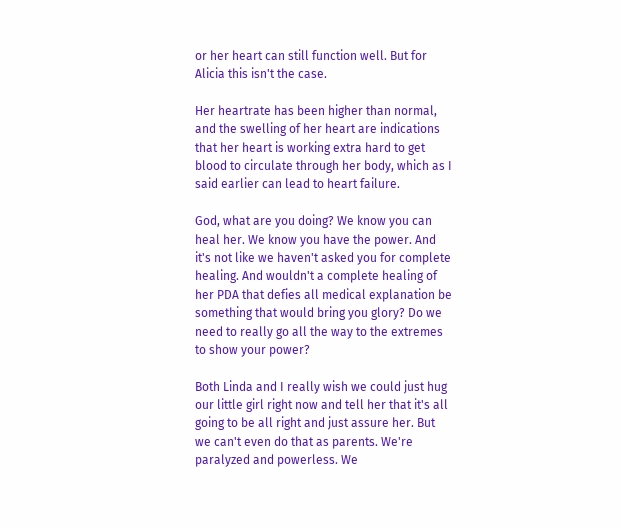or her heart can still function well. But for Alicia this isn't the case.

Her heartrate has been higher than normal, and the swelling of her heart are indications that her heart is working extra hard to get blood to circulate through her body, which as I said earlier can lead to heart failure.

God, what are you doing? We know you can heal her. We know you have the power. And it's not like we haven't asked you for complete healing. And wouldn't a complete healing of her PDA that defies all medical explanation be something that would bring you glory? Do we need to really go all the way to the extremes to show your power?

Both Linda and I really wish we could just hug our little girl right now and tell her that it's all going to be all right and just assure her. But we can't even do that as parents. We're paralyzed and powerless. We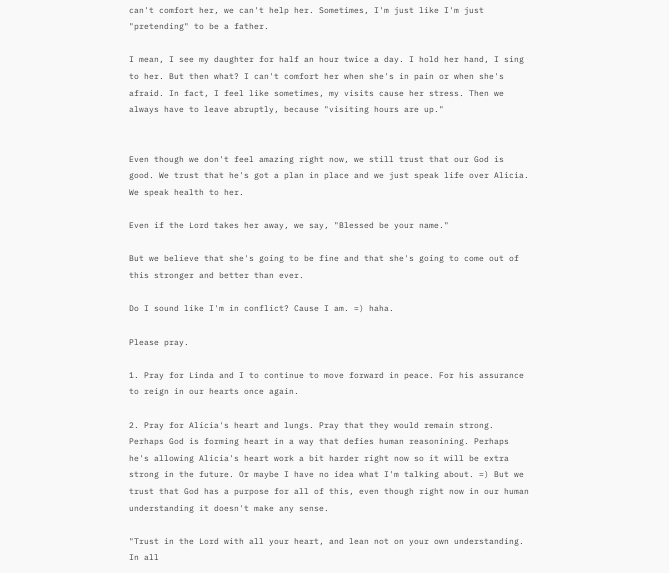can't comfort her, we can't help her. Sometimes, I'm just like I'm just "pretending" to be a father.

I mean, I see my daughter for half an hour twice a day. I hold her hand, I sing to her. But then what? I can't comfort her when she's in pain or when she's afraid. In fact, I feel like sometimes, my visits cause her stress. Then we always have to leave abruptly, because "visiting hours are up."


Even though we don't feel amazing right now, we still trust that our God is good. We trust that he's got a plan in place and we just speak life over Alicia. We speak health to her.

Even if the Lord takes her away, we say, "Blessed be your name."

But we believe that she's going to be fine and that she's going to come out of this stronger and better than ever.

Do I sound like I'm in conflict? Cause I am. =) haha.

Please pray.

1. Pray for Linda and I to continue to move forward in peace. For his assurance to reign in our hearts once again.

2. Pray for Alicia's heart and lungs. Pray that they would remain strong. Perhaps God is forming heart in a way that defies human reasonining. Perhaps he's allowing Alicia's heart work a bit harder right now so it will be extra strong in the future. Or maybe I have no idea what I'm talking about. =) But we trust that God has a purpose for all of this, even though right now in our human understanding it doesn't make any sense.

"Trust in the Lord with all your heart, and lean not on your own understanding. In all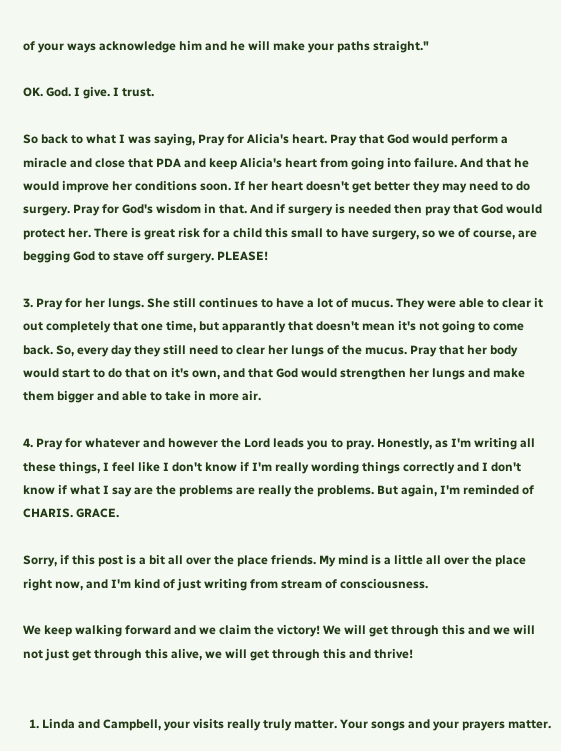of your ways acknowledge him and he will make your paths straight."

OK. God. I give. I trust.

So back to what I was saying, Pray for Alicia's heart. Pray that God would perform a miracle and close that PDA and keep Alicia's heart from going into failure. And that he would improve her conditions soon. If her heart doesn't get better they may need to do surgery. Pray for God's wisdom in that. And if surgery is needed then pray that God would protect her. There is great risk for a child this small to have surgery, so we of course, are begging God to stave off surgery. PLEASE!

3. Pray for her lungs. She still continues to have a lot of mucus. They were able to clear it out completely that one time, but apparantly that doesn't mean it's not going to come back. So, every day they still need to clear her lungs of the mucus. Pray that her body would start to do that on it's own, and that God would strengthen her lungs and make them bigger and able to take in more air.

4. Pray for whatever and however the Lord leads you to pray. Honestly, as I'm writing all these things, I feel like I don't know if I'm really wording things correctly and I don't know if what I say are the problems are really the problems. But again, I'm reminded of CHARIS. GRACE.

Sorry, if this post is a bit all over the place friends. My mind is a little all over the place right now, and I'm kind of just writing from stream of consciousness.

We keep walking forward and we claim the victory! We will get through this and we will not just get through this alive, we will get through this and thrive!


  1. Linda and Campbell, your visits really truly matter. Your songs and your prayers matter.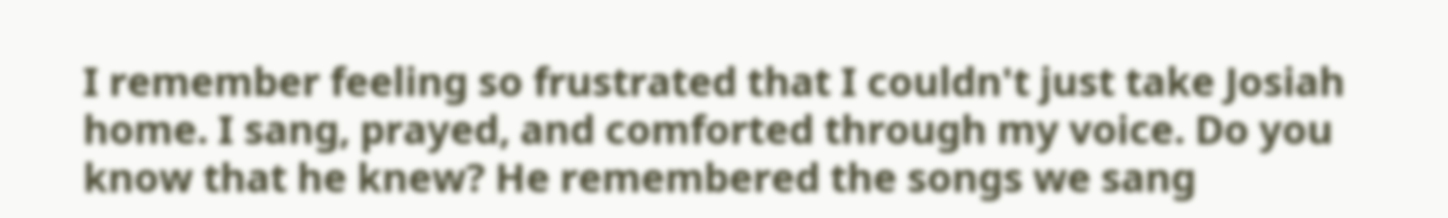I remember feeling so frustrated that I couldn't just take Josiah home. I sang, prayed, and comforted through my voice. Do you know that he knew? He remembered the songs we sang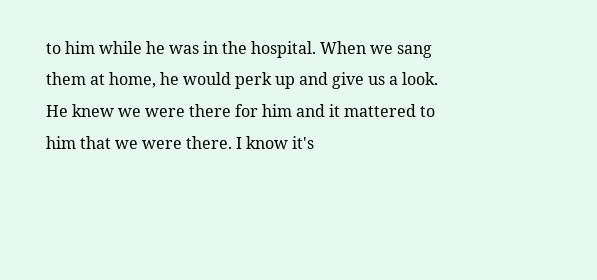to him while he was in the hospital. When we sang them at home, he would perk up and give us a look. He knew we were there for him and it mattered to him that we were there. I know it's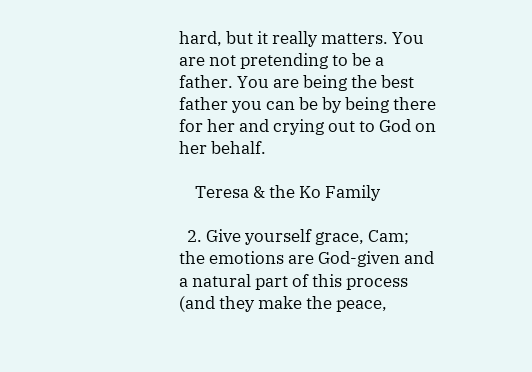hard, but it really matters. You are not pretending to be a father. You are being the best father you can be by being there for her and crying out to God on her behalf.

    Teresa & the Ko Family

  2. Give yourself grace, Cam; the emotions are God-given and a natural part of this process (and they make the peace,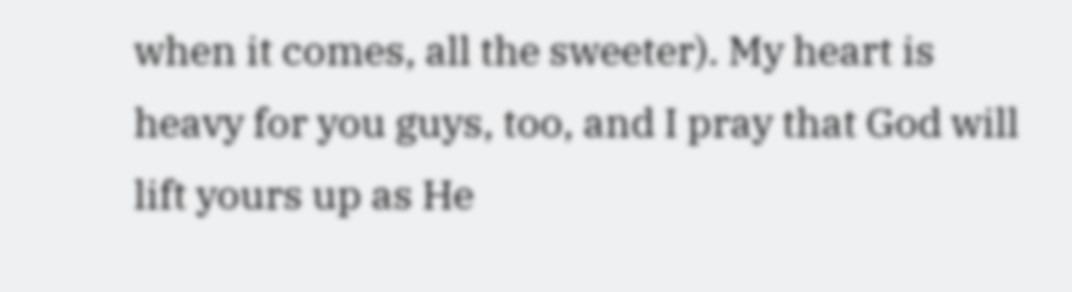when it comes, all the sweeter). My heart is heavy for you guys, too, and I pray that God will lift yours up as He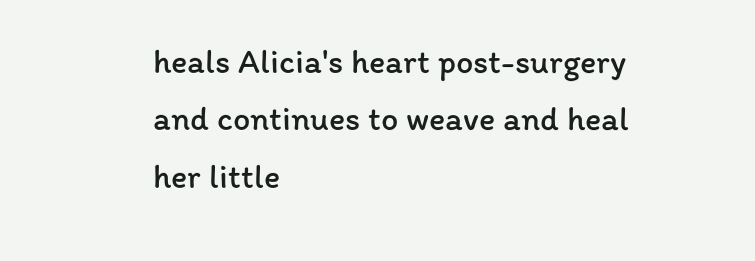heals Alicia's heart post-surgery and continues to weave and heal her little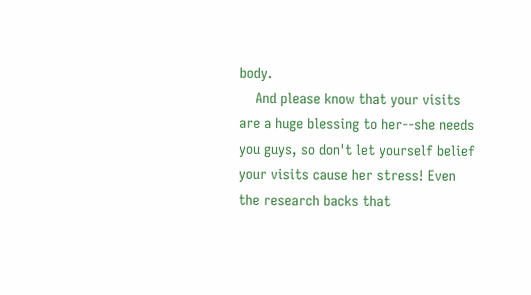body.
    And please know that your visits are a huge blessing to her--she needs you guys, so don't let yourself belief your visits cause her stress! Even the research backs that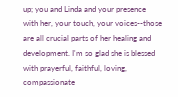up; you and Linda and your presence with her, your touch, your voices--those are all crucial parts of her healing and development. I'm so glad she is blessed with prayerful, faithful, loving, compassionate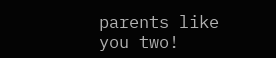parents like you two!